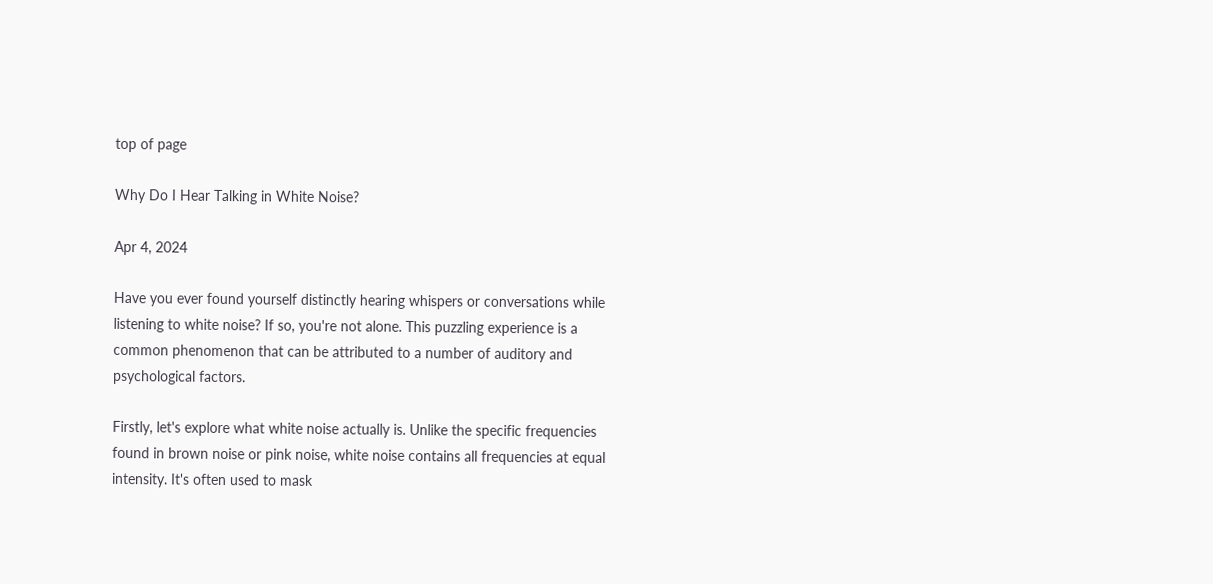top of page

Why Do I Hear Talking in White Noise?

Apr 4, 2024

Have you ever found yourself distinctly hearing whispers or conversations while listening to white noise? If so, you're not alone. This puzzling experience is a common phenomenon that can be attributed to a number of auditory and psychological factors.

Firstly, let's explore what white noise actually is. Unlike the specific frequencies found in brown noise or pink noise, white noise contains all frequencies at equal intensity. It's often used to mask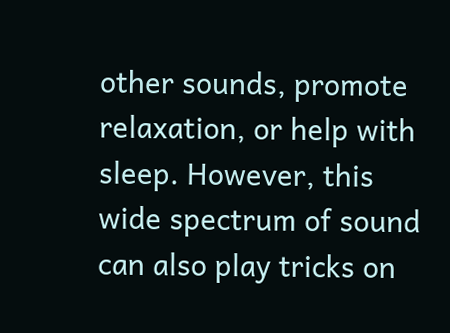other sounds, promote relaxation, or help with sleep. However, this wide spectrum of sound can also play tricks on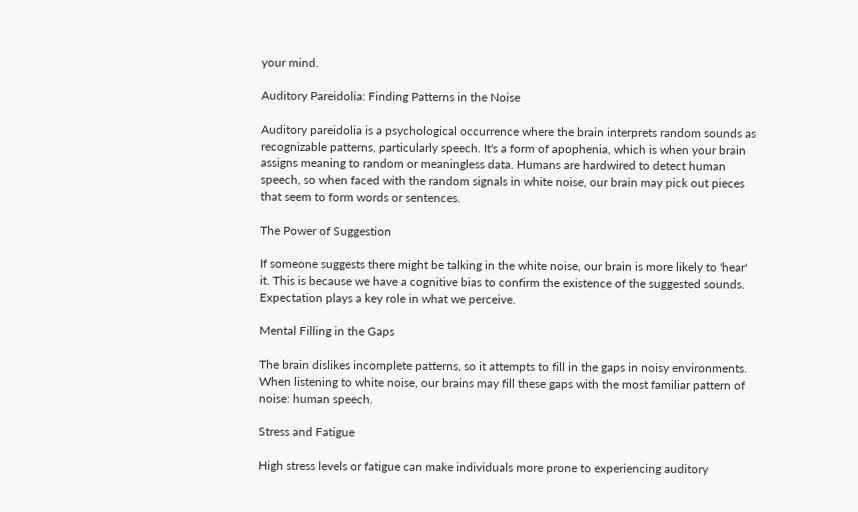your mind.

Auditory Pareidolia: Finding Patterns in the Noise

Auditory pareidolia is a psychological occurrence where the brain interprets random sounds as recognizable patterns, particularly speech. It's a form of apophenia, which is when your brain assigns meaning to random or meaningless data. Humans are hardwired to detect human speech, so when faced with the random signals in white noise, our brain may pick out pieces that seem to form words or sentences.

The Power of Suggestion

If someone suggests there might be talking in the white noise, our brain is more likely to 'hear' it. This is because we have a cognitive bias to confirm the existence of the suggested sounds. Expectation plays a key role in what we perceive.

Mental Filling in the Gaps

The brain dislikes incomplete patterns, so it attempts to fill in the gaps in noisy environments. When listening to white noise, our brains may fill these gaps with the most familiar pattern of noise: human speech.

Stress and Fatigue

High stress levels or fatigue can make individuals more prone to experiencing auditory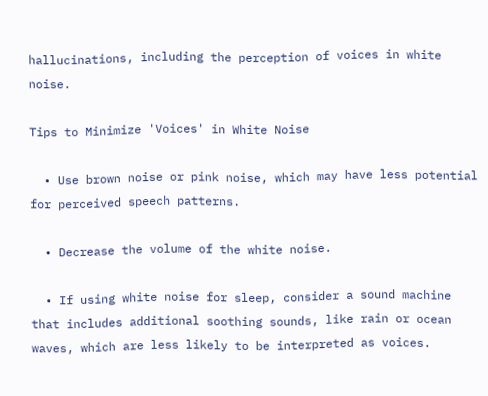hallucinations, including the perception of voices in white noise.

Tips to Minimize 'Voices' in White Noise

  • Use brown noise or pink noise, which may have less potential for perceived speech patterns.

  • Decrease the volume of the white noise.

  • If using white noise for sleep, consider a sound machine that includes additional soothing sounds, like rain or ocean waves, which are less likely to be interpreted as voices.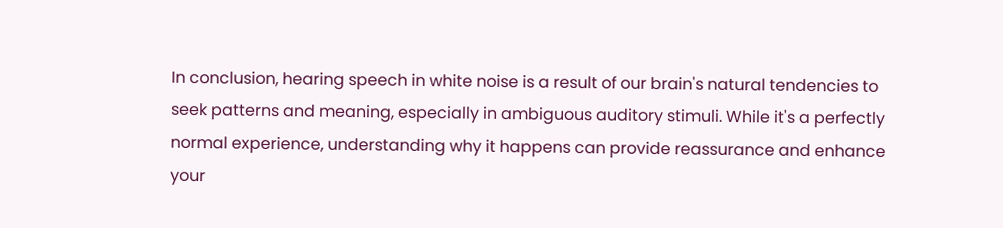In conclusion, hearing speech in white noise is a result of our brain's natural tendencies to seek patterns and meaning, especially in ambiguous auditory stimuli. While it's a perfectly normal experience, understanding why it happens can provide reassurance and enhance your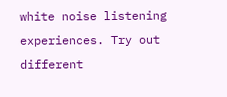white noise listening experiences. Try out different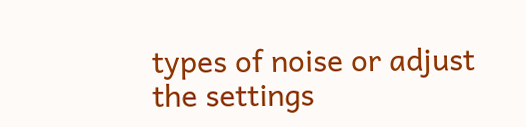types of noise or adjust the settings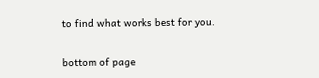to find what works best for you.

bottom of page